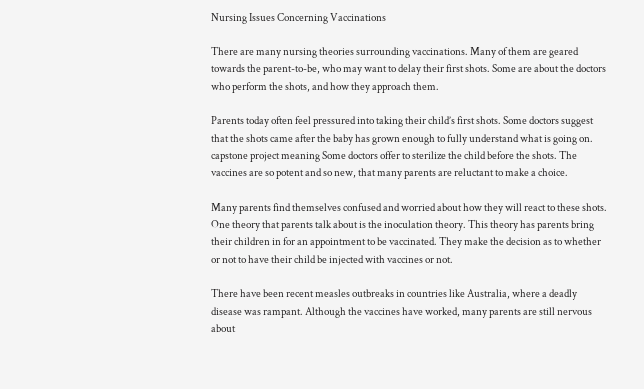Nursing Issues Concerning Vaccinations

There are many nursing theories surrounding vaccinations. Many of them are geared towards the parent-to-be, who may want to delay their first shots. Some are about the doctors who perform the shots, and how they approach them.

Parents today often feel pressured into taking their child’s first shots. Some doctors suggest that the shots came after the baby has grown enough to fully understand what is going on. capstone project meaning Some doctors offer to sterilize the child before the shots. The vaccines are so potent and so new, that many parents are reluctant to make a choice.

Many parents find themselves confused and worried about how they will react to these shots. One theory that parents talk about is the inoculation theory. This theory has parents bring their children in for an appointment to be vaccinated. They make the decision as to whether or not to have their child be injected with vaccines or not.

There have been recent measles outbreaks in countries like Australia, where a deadly disease was rampant. Although the vaccines have worked, many parents are still nervous about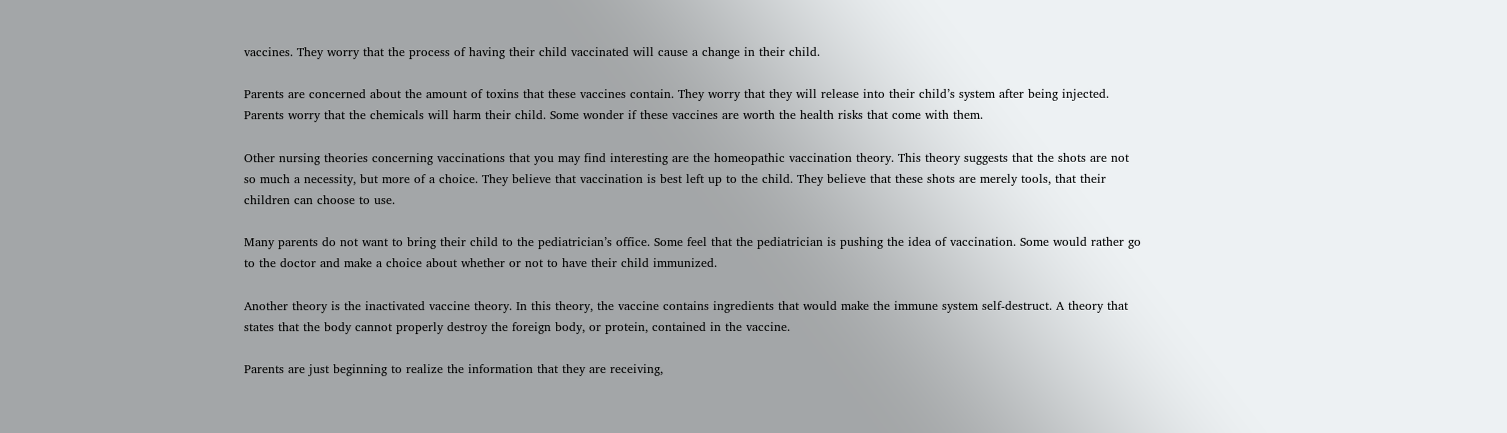vaccines. They worry that the process of having their child vaccinated will cause a change in their child.

Parents are concerned about the amount of toxins that these vaccines contain. They worry that they will release into their child’s system after being injected. Parents worry that the chemicals will harm their child. Some wonder if these vaccines are worth the health risks that come with them.

Other nursing theories concerning vaccinations that you may find interesting are the homeopathic vaccination theory. This theory suggests that the shots are not so much a necessity, but more of a choice. They believe that vaccination is best left up to the child. They believe that these shots are merely tools, that their children can choose to use.

Many parents do not want to bring their child to the pediatrician’s office. Some feel that the pediatrician is pushing the idea of vaccination. Some would rather go to the doctor and make a choice about whether or not to have their child immunized.

Another theory is the inactivated vaccine theory. In this theory, the vaccine contains ingredients that would make the immune system self-destruct. A theory that states that the body cannot properly destroy the foreign body, or protein, contained in the vaccine.

Parents are just beginning to realize the information that they are receiving,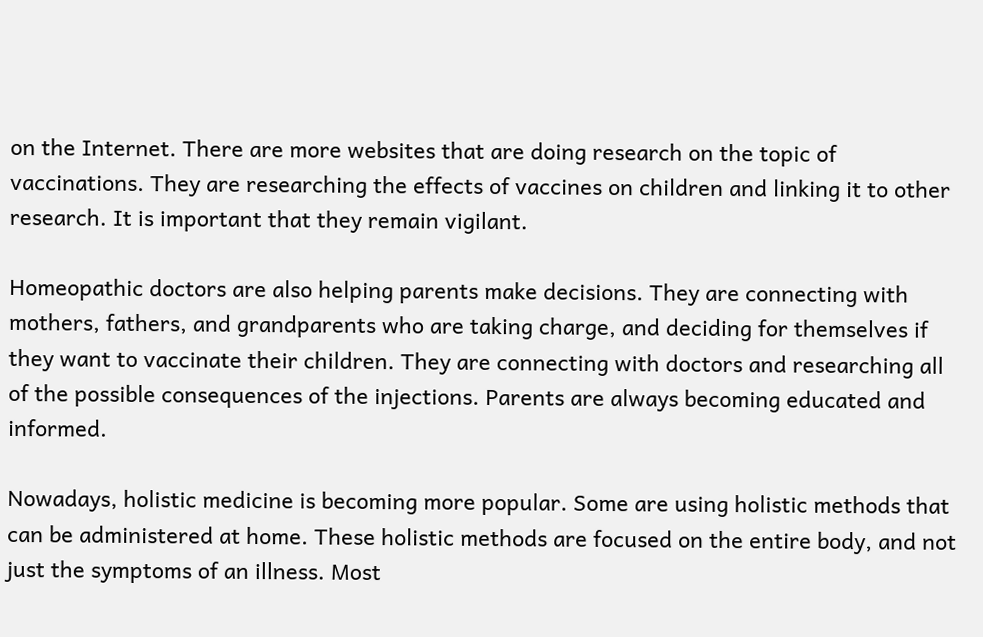on the Internet. There are more websites that are doing research on the topic of vaccinations. They are researching the effects of vaccines on children and linking it to other research. It is important that they remain vigilant.

Homeopathic doctors are also helping parents make decisions. They are connecting with mothers, fathers, and grandparents who are taking charge, and deciding for themselves if they want to vaccinate their children. They are connecting with doctors and researching all of the possible consequences of the injections. Parents are always becoming educated and informed.

Nowadays, holistic medicine is becoming more popular. Some are using holistic methods that can be administered at home. These holistic methods are focused on the entire body, and not just the symptoms of an illness. Most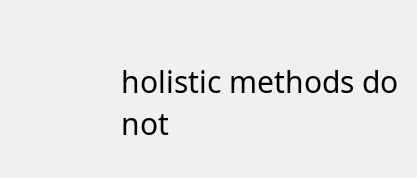holistic methods do not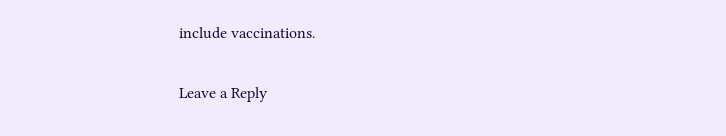include vaccinations.

Leave a Reply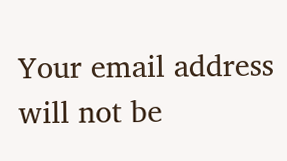Your email address will not be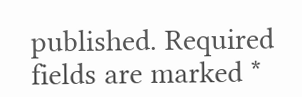published. Required fields are marked *